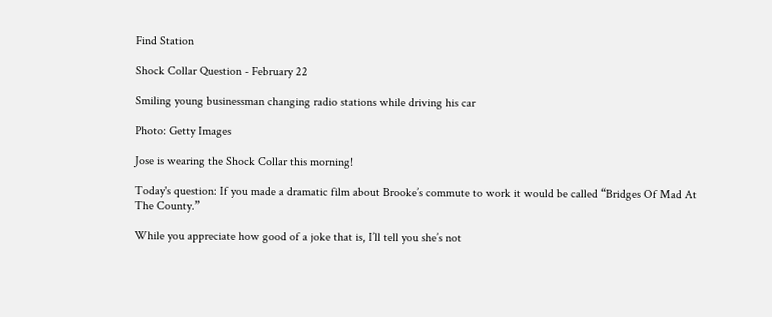Find Station

Shock Collar Question - February 22

Smiling young businessman changing radio stations while driving his car

Photo: Getty Images

Jose is wearing the Shock Collar this morning!

Today's question: If you made a dramatic film about Brooke’s commute to work it would be called “Bridges Of Mad At The County.”

While you appreciate how good of a joke that is, I’ll tell you she’s not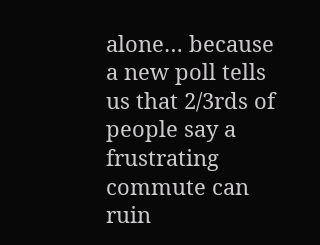alone… because a new poll tells us that 2/3rds of people say a frustrating commute can ruin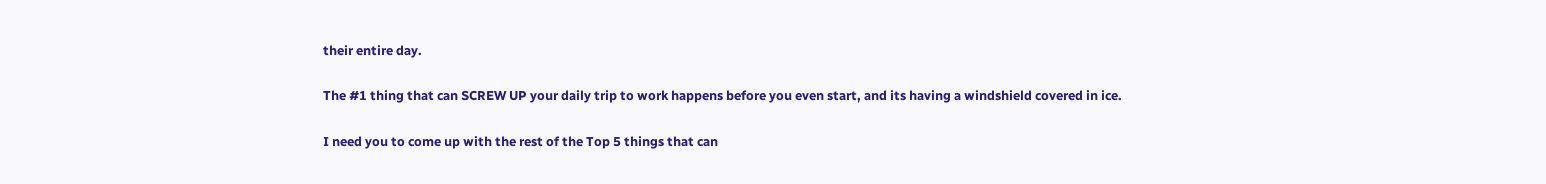their entire day.

The #1 thing that can SCREW UP your daily trip to work happens before you even start, and its having a windshield covered in ice.

I need you to come up with the rest of the Top 5 things that can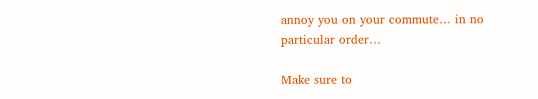annoy you on your commute… in no particular order…

Make sure to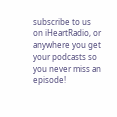subscribe to us on iHeartRadio, or anywhere you get your podcasts so you never miss an episode!